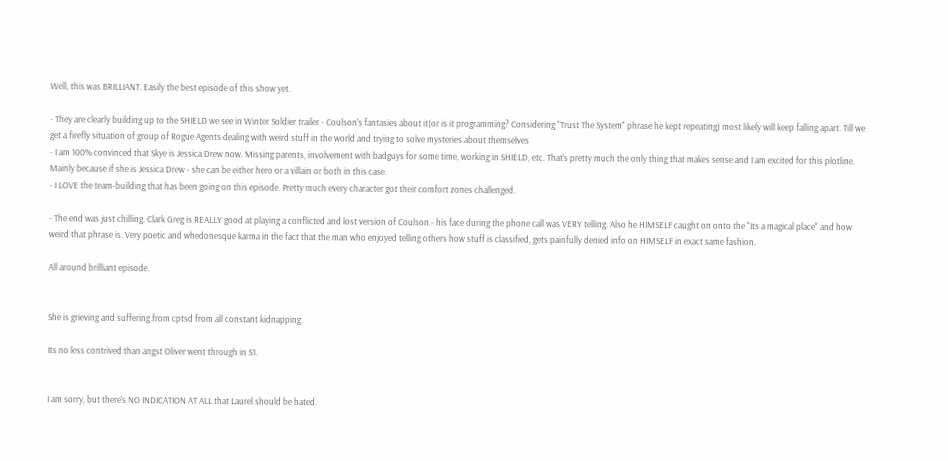Well, this was BRILLIANT. Easily the best episode of this show yet.

- They are clearly building up to the SHIELD we see in Winter Soldier trailer - Coulson's fantasies about it(or is it programming? Considering "Trust The System" phrase he kept repeating) most likely will keep falling apart. Till we get a firefly situation of group of Rogue Agents dealing with weird stuff in the world and trying to solve mysteries about themselves
- I am 100% convinced that Skye is Jessica Drew now. Missing parents, involvement with badguys for some time, working in SHIELD, etc. That's pretty much the only thing that makes sense and I am excited for this plotline. Mainly because if she is Jessica Drew - she can be either hero or a villain or both in this case.
- I LOVE the team-building that has been going on this episode. Pretty much every character got their comfort zones challenged.

- The end was just chilling. Clark Greg is REALLY good at playing a conflicted and lost version of Coulson - his face during the phone call was VERY telling. Also he HIMSELF caught on onto the "Its a magical place" and how weird that phrase is. Very poetic and whedonesque karma in the fact that the man who enjoyed telling others how stuff is classified, gets painfully denied info on HIMSELF in exact same fashion.

All around brilliant episode.


She is grieving and suffering from cptsd from all constant kidnapping.

Its no less contrived than angst Oliver went through in S1.


I am sorry, but there's NO INDICATION AT ALL that Laurel should be hated.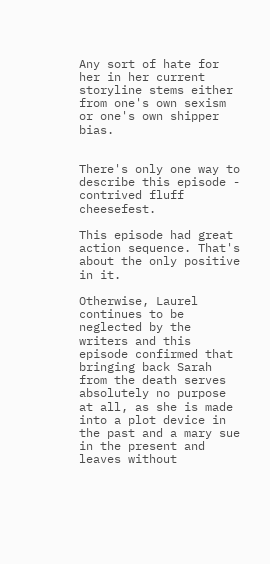Any sort of hate for her in her current storyline stems either from one's own sexism or one's own shipper bias.


There's only one way to describe this episode - contrived fluff cheesefest.

This episode had great action sequence. That's about the only positive in it.

Otherwise, Laurel continues to be neglected by the writers and this episode confirmed that bringing back Sarah from the death serves absolutely no purpose at all, as she is made into a plot device in the past and a mary sue in the present and leaves without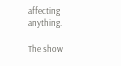affecting anything.

The show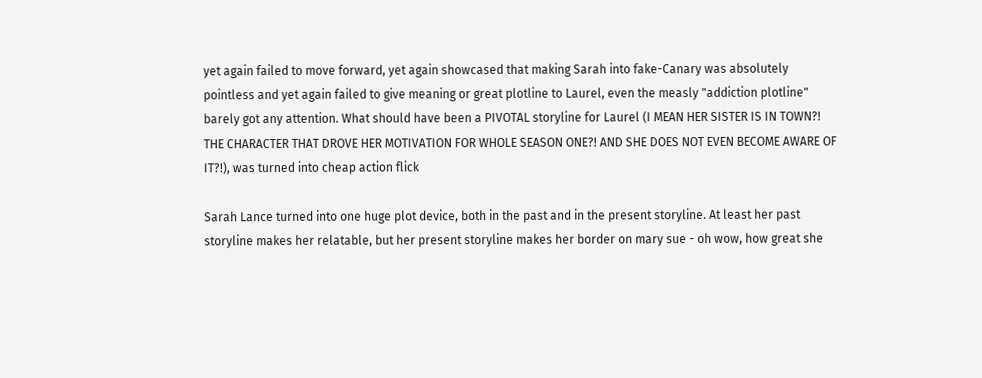yet again failed to move forward, yet again showcased that making Sarah into fake-Canary was absolutely pointless and yet again failed to give meaning or great plotline to Laurel, even the measly "addiction plotline" barely got any attention. What should have been a PIVOTAL storyline for Laurel (I MEAN HER SISTER IS IN TOWN?! THE CHARACTER THAT DROVE HER MOTIVATION FOR WHOLE SEASON ONE?! AND SHE DOES NOT EVEN BECOME AWARE OF IT?!), was turned into cheap action flick

Sarah Lance turned into one huge plot device, both in the past and in the present storyline. At least her past storyline makes her relatable, but her present storyline makes her border on mary sue - oh wow, how great she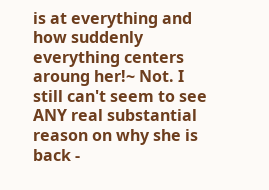is at everything and how suddenly everything centers aroung her!~ Not. I still can't seem to see ANY real substantial reason on why she is back -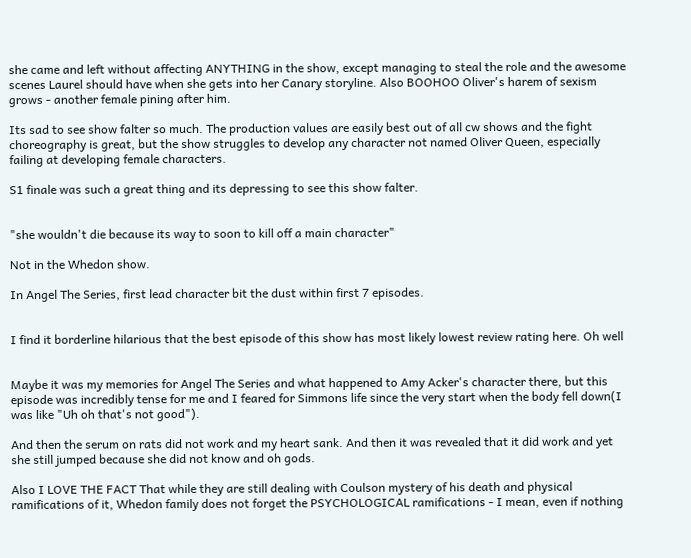she came and left without affecting ANYTHING in the show, except managing to steal the role and the awesome scenes Laurel should have when she gets into her Canary storyline. Also BOOHOO Oliver's harem of sexism grows - another female pining after him.

Its sad to see show falter so much. The production values are easily best out of all cw shows and the fight choreography is great, but the show struggles to develop any character not named Oliver Queen, especially failing at developing female characters.

S1 finale was such a great thing and its depressing to see this show falter.


"she wouldn't die because its way to soon to kill off a main character"

Not in the Whedon show.

In Angel The Series, first lead character bit the dust within first 7 episodes.


I find it borderline hilarious that the best episode of this show has most likely lowest review rating here. Oh well


Maybe it was my memories for Angel The Series and what happened to Amy Acker's character there, but this episode was incredibly tense for me and I feared for Simmons life since the very start when the body fell down(I was like "Uh oh that's not good").

And then the serum on rats did not work and my heart sank. And then it was revealed that it did work and yet she still jumped because she did not know and oh gods.

Also I LOVE THE FACT That while they are still dealing with Coulson mystery of his death and physical ramifications of it, Whedon family does not forget the PSYCHOLOGICAL ramifications - I mean, even if nothing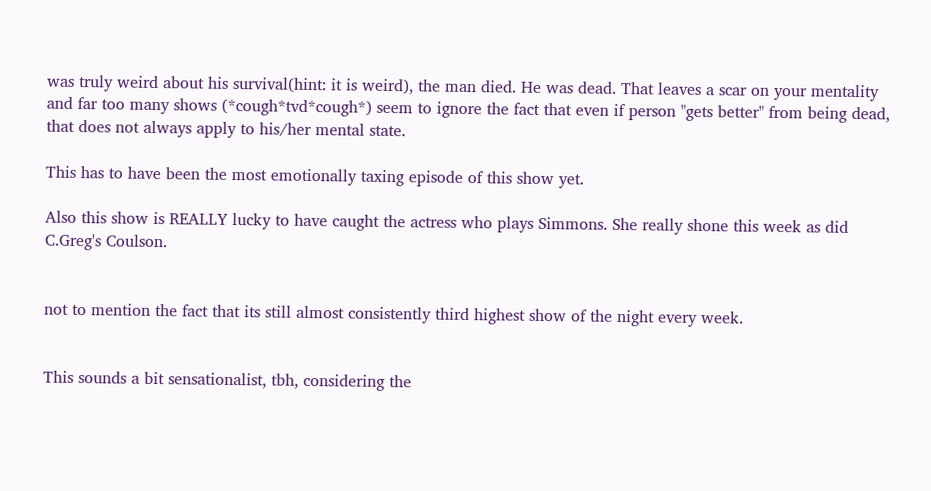was truly weird about his survival(hint: it is weird), the man died. He was dead. That leaves a scar on your mentality and far too many shows (*cough*tvd*cough*) seem to ignore the fact that even if person "gets better" from being dead, that does not always apply to his/her mental state.

This has to have been the most emotionally taxing episode of this show yet.

Also this show is REALLY lucky to have caught the actress who plays Simmons. She really shone this week as did C.Greg's Coulson.


not to mention the fact that its still almost consistently third highest show of the night every week.


This sounds a bit sensationalist, tbh, considering the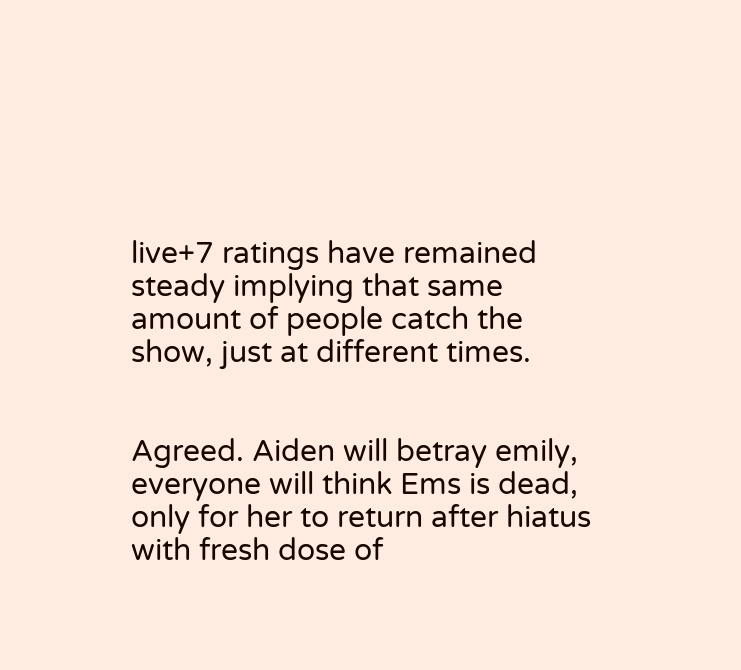live+7 ratings have remained steady implying that same amount of people catch the show, just at different times.


Agreed. Aiden will betray emily, everyone will think Ems is dead, only for her to return after hiatus with fresh dose of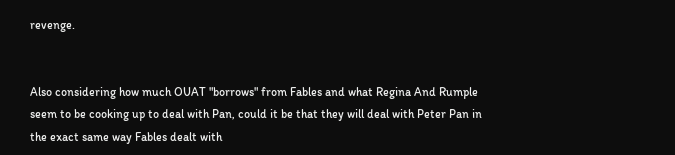revenge.


Also considering how much OUAT "borrows" from Fables and what Regina And Rumple seem to be cooking up to deal with Pan, could it be that they will deal with Peter Pan in the exact same way Fables dealt with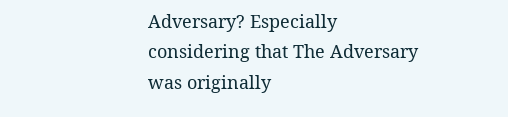Adversary? Especially considering that The Adversary was originally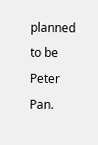planned to be Peter Pan.